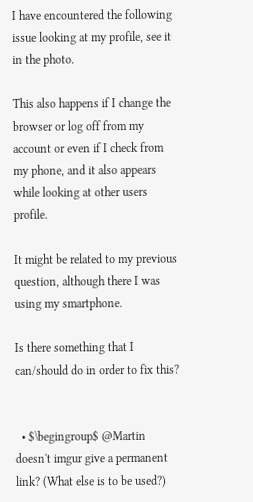I have encountered the following issue looking at my profile, see it in the photo.

This also happens if I change the browser or log off from my account or even if I check from my phone, and it also appears while looking at other users profile.

It might be related to my previous question, although there I was using my smartphone.

Is there something that I can/should do in order to fix this?


  • $\begingroup$ @Martin doesn't imgur give a permanent link? (What else is to be used?)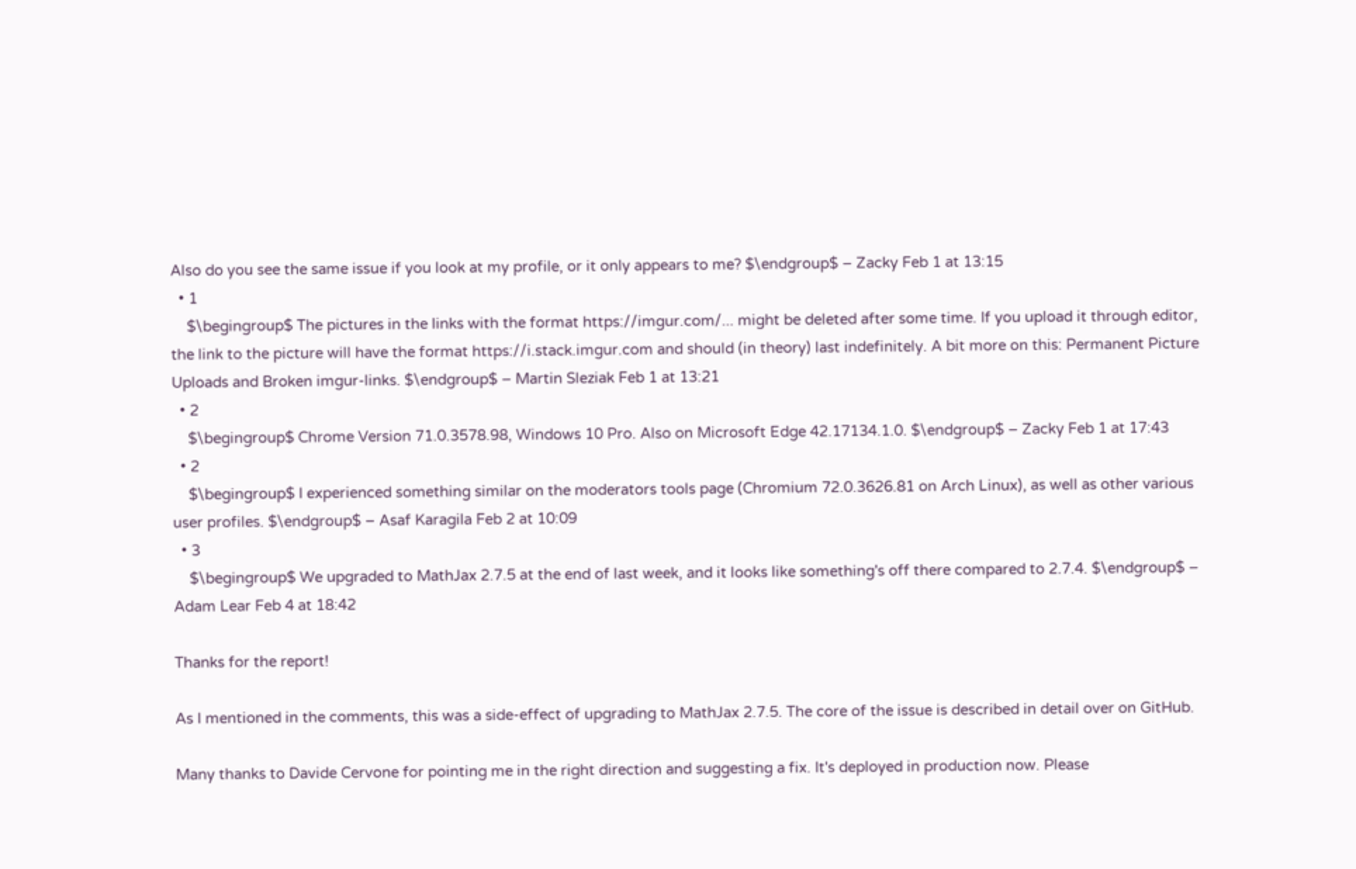Also do you see the same issue if you look at my profile, or it only appears to me? $\endgroup$ – Zacky Feb 1 at 13:15
  • 1
    $\begingroup$ The pictures in the links with the format https://imgur.com/... might be deleted after some time. If you upload it through editor, the link to the picture will have the format https://i.stack.imgur.com and should (in theory) last indefinitely. A bit more on this: Permanent Picture Uploads and Broken imgur-links. $\endgroup$ – Martin Sleziak Feb 1 at 13:21
  • 2
    $\begingroup$ Chrome Version 71.0.3578.98, Windows 10 Pro. Also on Microsoft Edge 42.17134.1.0. $\endgroup$ – Zacky Feb 1 at 17:43
  • 2
    $\begingroup$ I experienced something similar on the moderators tools page (Chromium 72.0.3626.81 on Arch Linux), as well as other various user profiles. $\endgroup$ – Asaf Karagila Feb 2 at 10:09
  • 3
    $\begingroup$ We upgraded to MathJax 2.7.5 at the end of last week, and it looks like something's off there compared to 2.7.4. $\endgroup$ – Adam Lear Feb 4 at 18:42

Thanks for the report!

As I mentioned in the comments, this was a side-effect of upgrading to MathJax 2.7.5. The core of the issue is described in detail over on GitHub.

Many thanks to Davide Cervone for pointing me in the right direction and suggesting a fix. It's deployed in production now. Please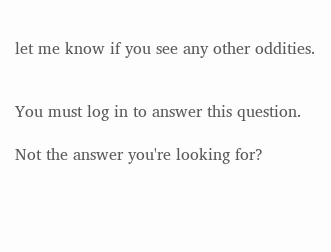let me know if you see any other oddities.


You must log in to answer this question.

Not the answer you're looking for?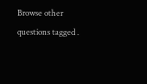Browse other questions tagged .